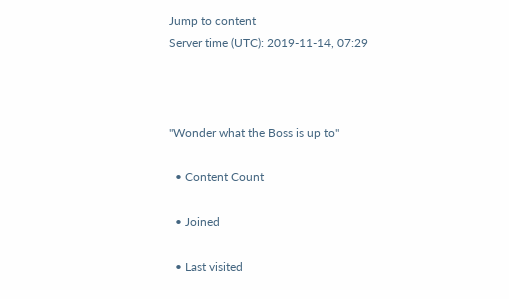Jump to content
Server time (UTC): 2019-11-14, 07:29



"Wonder what the Boss is up to"

  • Content Count

  • Joined

  • Last visited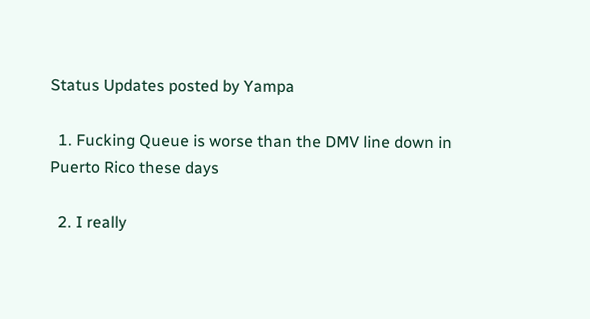Status Updates posted by Yampa

  1. Fucking Queue is worse than the DMV line down in Puerto Rico these days

  2. I really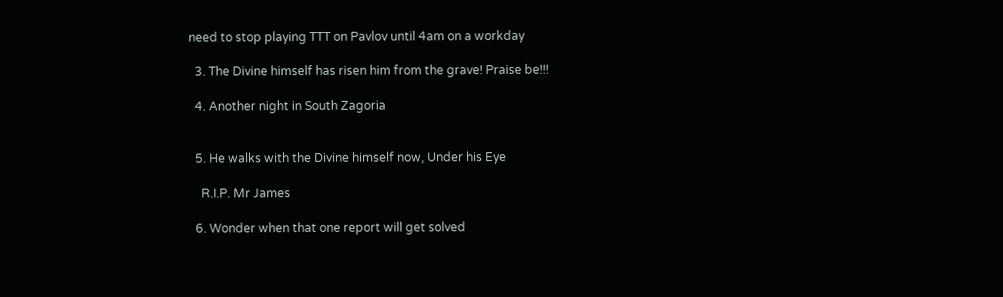need to stop playing TTT on Pavlov until 4am on a workday

  3. The Divine himself has risen him from the grave! Praise be!!!

  4. Another night in South Zagoria


  5. He walks with the Divine himself now, Under his Eye

    R.I.P. Mr James

  6. Wonder when that one report will get solved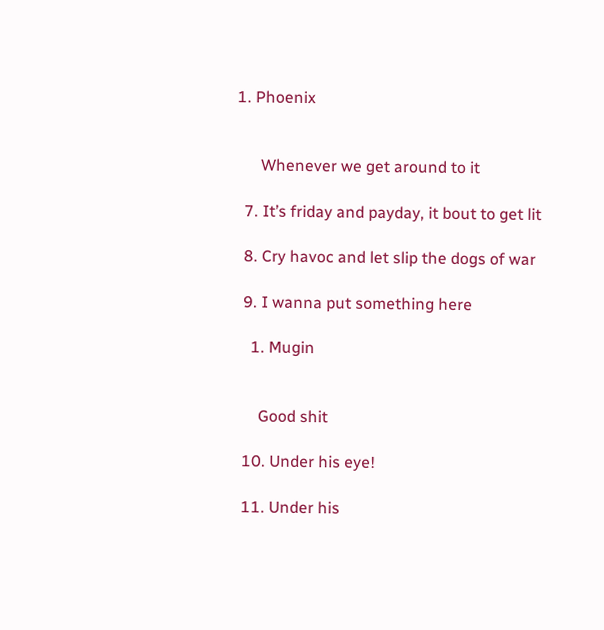1. Phoenix


      Whenever we get around to it

  7. It’s friday and payday, it bout to get lit

  8. Cry havoc and let slip the dogs of war

  9. I wanna put something here

    1. Mugin


      Good shit

  10. Under his eye!

  11. Under his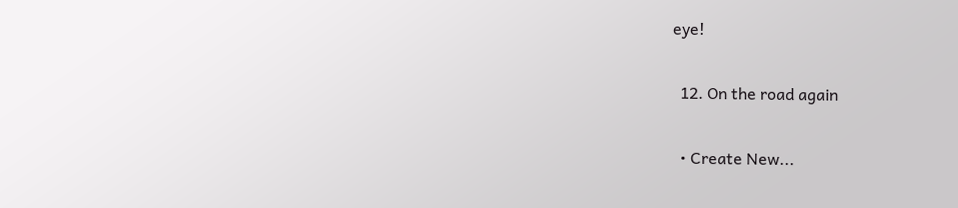eye!

  12. On the road again

  • Create New...